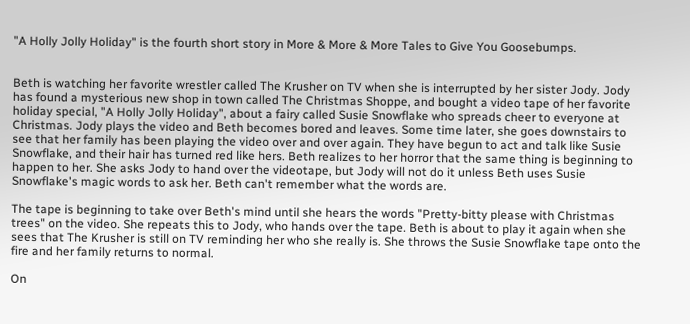"A Holly Jolly Holiday" is the fourth short story in More & More & More Tales to Give You Goosebumps.


Beth is watching her favorite wrestler called The Krusher on TV when she is interrupted by her sister Jody. Jody has found a mysterious new shop in town called The Christmas Shoppe, and bought a video tape of her favorite holiday special, "A Holly Jolly Holiday", about a fairy called Susie Snowflake who spreads cheer to everyone at Christmas. Jody plays the video and Beth becomes bored and leaves. Some time later, she goes downstairs to see that her family has been playing the video over and over again. They have begun to act and talk like Susie Snowflake, and their hair has turned red like hers. Beth realizes to her horror that the same thing is beginning to happen to her. She asks Jody to hand over the videotape, but Jody will not do it unless Beth uses Susie Snowflake's magic words to ask her. Beth can't remember what the words are.

The tape is beginning to take over Beth's mind until she hears the words "Pretty-bitty please with Christmas trees" on the video. She repeats this to Jody, who hands over the tape. Beth is about to play it again when she sees that The Krusher is still on TV reminding her who she really is. She throws the Susie Snowflake tape onto the fire and her family returns to normal.

On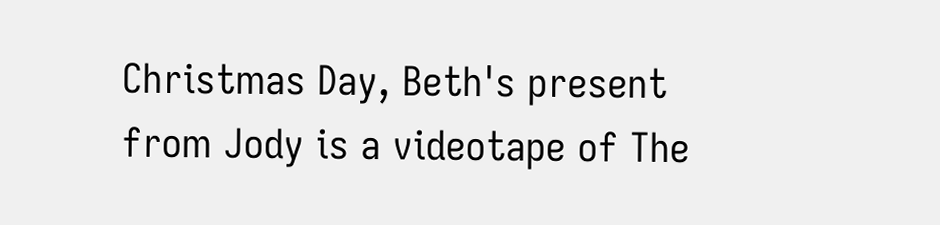Christmas Day, Beth's present from Jody is a videotape of The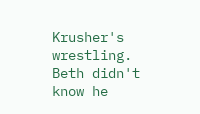Krusher's wrestling. Beth didn't know he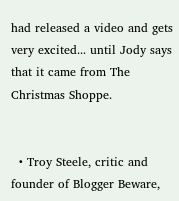had released a video and gets very excited... until Jody says that it came from The Christmas Shoppe.


  • Troy Steele, critic and founder of Blogger Beware,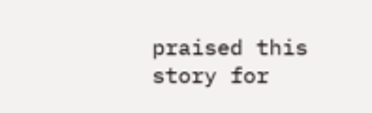praised this story for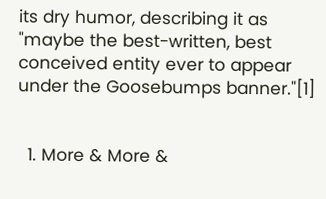its dry humor, describing it as "maybe the best-written, best conceived entity ever to appear under the Goosebumps banner."[1]


  1. More & More &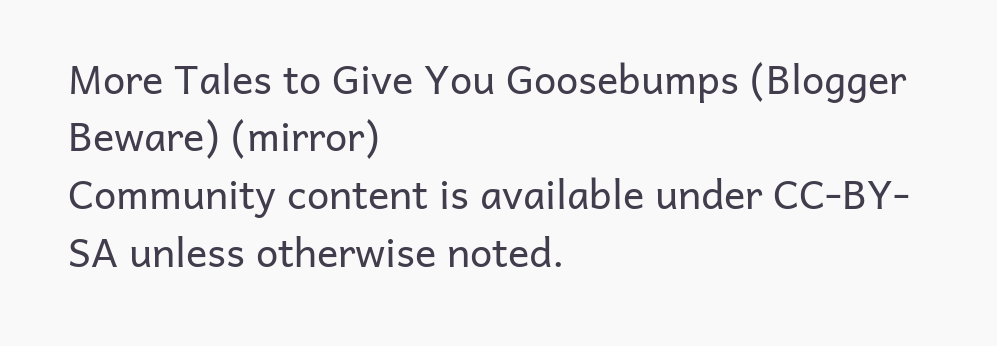More Tales to Give You Goosebumps (Blogger Beware) (mirror)
Community content is available under CC-BY-SA unless otherwise noted.